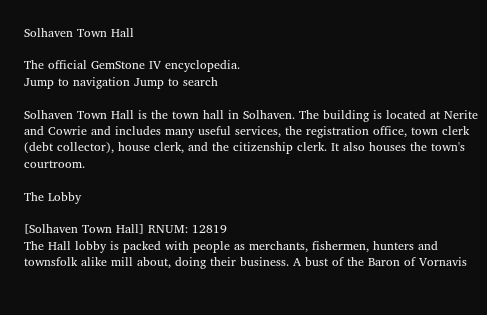Solhaven Town Hall

The official GemStone IV encyclopedia.
Jump to navigation Jump to search

Solhaven Town Hall is the town hall in Solhaven. The building is located at Nerite and Cowrie and includes many useful services, the registration office, town clerk (debt collector), house clerk, and the citizenship clerk. It also houses the town's courtroom.

The Lobby

[Solhaven Town Hall] RNUM: 12819
The Hall lobby is packed with people as merchants, fishermen, hunters and townsfolk alike mill about, doing their business. A bust of the Baron of Vornavis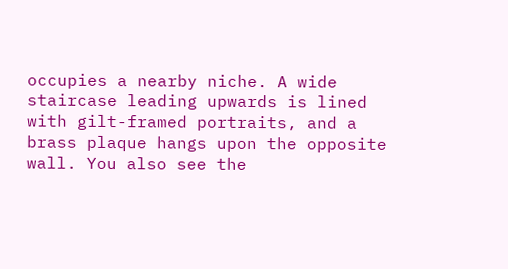occupies a nearby niche. A wide staircase leading upwards is lined with gilt-framed portraits, and a brass plaque hangs upon the opposite wall. You also see the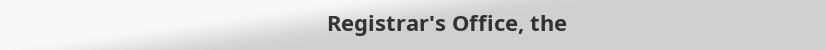Registrar's Office, the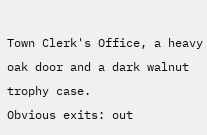Town Clerk's Office, a heavy oak door and a dark walnut trophy case.
Obvious exits: out